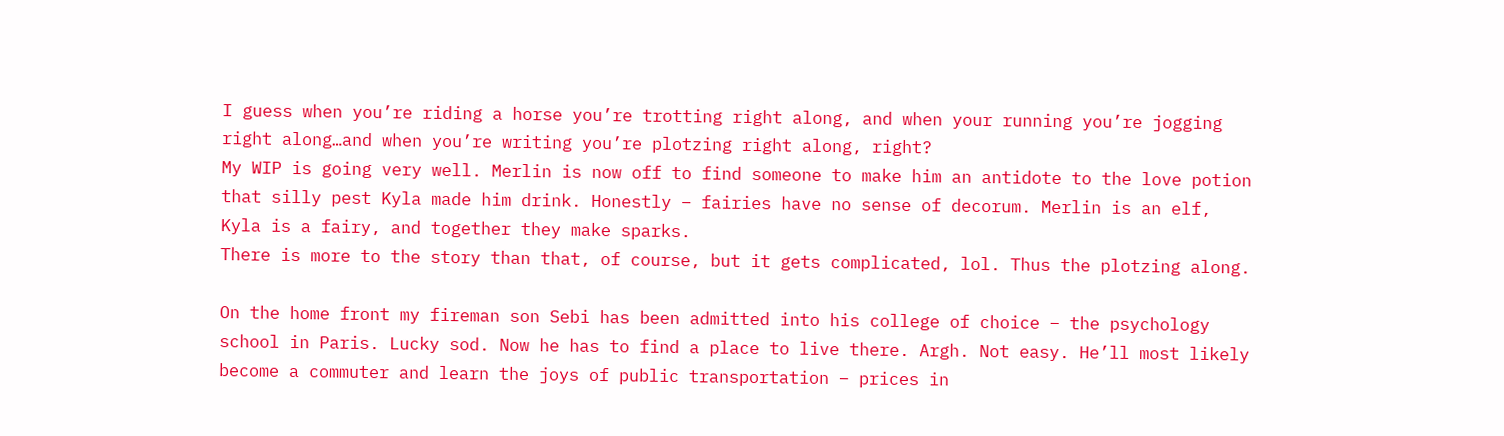I guess when you’re riding a horse you’re trotting right along, and when your running you’re jogging right along…and when you’re writing you’re plotzing right along, right?
My WIP is going very well. Merlin is now off to find someone to make him an antidote to the love potion that silly pest Kyla made him drink. Honestly – fairies have no sense of decorum. Merlin is an elf, Kyla is a fairy, and together they make sparks.
There is more to the story than that, of course, but it gets complicated, lol. Thus the plotzing along.

On the home front my fireman son Sebi has been admitted into his college of choice – the psychology school in Paris. Lucky sod. Now he has to find a place to live there. Argh. Not easy. He’ll most likely become a commuter and learn the joys of public transportation – prices in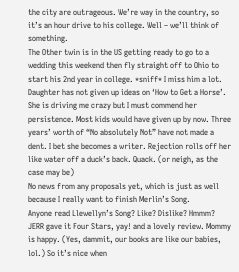the city are outrageous. We’re way in the country, so it’s an hour drive to his college. Well – we’ll think of something.
The Other twin is in the US getting ready to go to a wedding this weekend then fly straight off to Ohio to start his 2nd year in college. *sniff* I miss him a lot.
Daughter has not given up ideas on ‘How to Get a Horse’. She is driving me crazy but I must commend her persistence. Most kids would have given up by now. Three years’ worth of “No absolutely Not” have not made a dent. I bet she becomes a writer. Rejection rolls off her like water off a duck’s back. Quack. (or neigh, as the case may be)
No news from any proposals yet, which is just as well because I really want to finish Merlin’s Song.
Anyone read Llewellyn’s Song? Like? Dislike? Hmmm? JERR gave it Four Stars, yay! and a lovely review. Mommy is happy. (Yes, dammit, our books are like our babies, lol.) So it’s nice when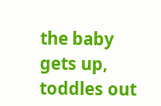the baby gets up, toddles out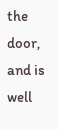the door, and is well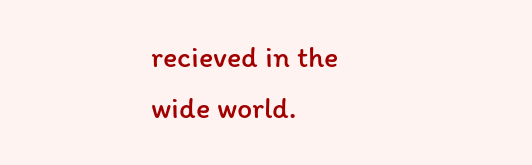recieved in the wide world.